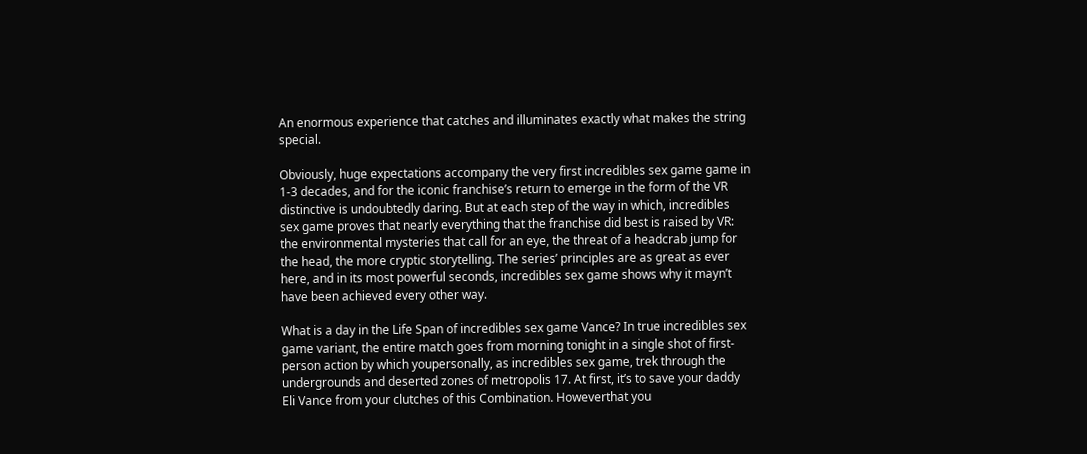An enormous experience that catches and illuminates exactly what makes the string special.

Obviously, huge expectations accompany the very first incredibles sex game game in 1-3 decades, and for the iconic franchise’s return to emerge in the form of the VR distinctive is undoubtedly daring. But at each step of the way in which, incredibles sex game proves that nearly everything that the franchise did best is raised by VR: the environmental mysteries that call for an eye, the threat of a headcrab jump for the head, the more cryptic storytelling. The series’ principles are as great as ever here, and in its most powerful seconds, incredibles sex game shows why it mayn’t have been achieved every other way.

What is a day in the Life Span of incredibles sex game Vance? In true incredibles sex game variant, the entire match goes from morning tonight in a single shot of first-person action by which youpersonally, as incredibles sex game, trek through the undergrounds and deserted zones of metropolis 17. At first, it’s to save your daddy Eli Vance from your clutches of this Combination. Howeverthat you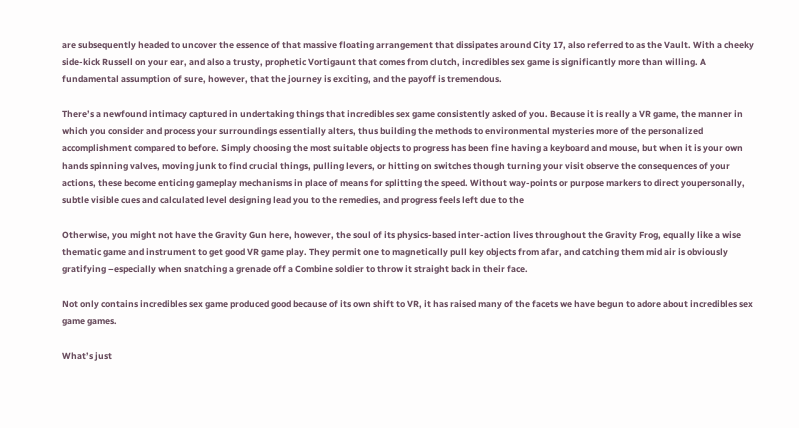are subsequently headed to uncover the essence of that massive floating arrangement that dissipates around City 17, also referred to as the Vault. With a cheeky side-kick Russell on your ear, and also a trusty, prophetic Vortigaunt that comes from clutch, incredibles sex game is significantly more than willing. A fundamental assumption of sure, however, that the journey is exciting, and the payoff is tremendous.

There’s a newfound intimacy captured in undertaking things that incredibles sex game consistently asked of you. Because it is really a VR game, the manner in which you consider and process your surroundings essentially alters, thus building the methods to environmental mysteries more of the personalized accomplishment compared to before. Simply choosing the most suitable objects to progress has been fine having a keyboard and mouse, but when it is your own hands spinning valves, moving junk to find crucial things, pulling levers, or hitting on switches though turning your visit observe the consequences of your actions, these become enticing gameplay mechanisms in place of means for splitting the speed. Without way-points or purpose markers to direct youpersonally, subtle visible cues and calculated level designing lead you to the remedies, and progress feels left due to the

Otherwise, you might not have the Gravity Gun here, however, the soul of its physics-based inter-action lives throughout the Gravity Frog, equally like a wise thematic game and instrument to get good VR game play. They permit one to magnetically pull key objects from afar, and catching them mid air is obviously gratifying –especially when snatching a grenade off a Combine soldier to throw it straight back in their face.

Not only contains incredibles sex game produced good because of its own shift to VR, it has raised many of the facets we have begun to adore about incredibles sex game games.

What’s just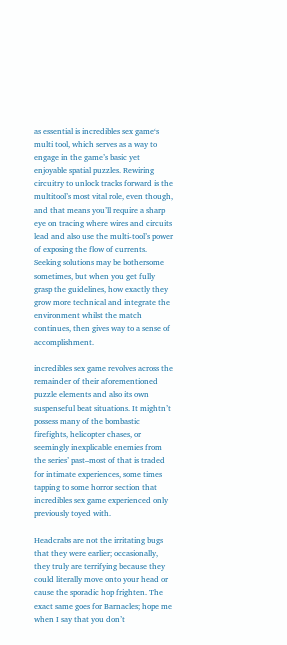as essential is incredibles sex game‘s multi tool, which serves as a way to engage in the game’s basic yet enjoyable spatial puzzles. Rewiring circuitry to unlock tracks forward is the multitool’s most vital role, even though, and that means you’ll require a sharp eye on tracing where wires and circuits lead and also use the multi-tool’s power of exposing the flow of currents. Seeking solutions may be bothersome sometimes, but when you get fully grasp the guidelines, how exactly they grow more technical and integrate the environment whilst the match continues, then gives way to a sense of accomplishment.

incredibles sex game revolves across the remainder of their aforementioned puzzle elements and also its own suspenseful beat situations. It mightn’t possess many of the bombastic firefights, helicopter chases, or seemingly inexplicable enemies from the series’ past–most of that is traded for intimate experiences, some times tapping to some horror section that incredibles sex game experienced only previously toyed with.

Headcrabs are not the irritating bugs that they were earlier; occasionally, they truly are terrifying because they could literally move onto your head or cause the sporadic hop frighten. The exact same goes for Barnacles; hope me when I say that you don’t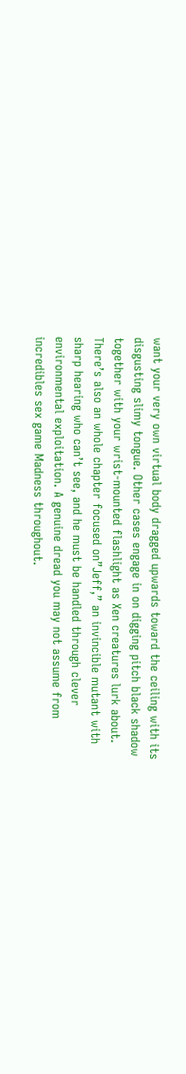want your very own virtual body dragged upwards toward the ceiling with its disgusting slimy tongue. Other cases engage in on digging pitch black shadow together with your wrist-mounted flashlight as Xen creatures lurk about. There’s also an whole chapter focused on”Jeff,” an invincible mutant with sharp hearing who can’t see, and he must be handled through clever environmental exploitation. A genuine dread you may not assume from incredibles sex game Madness throughout.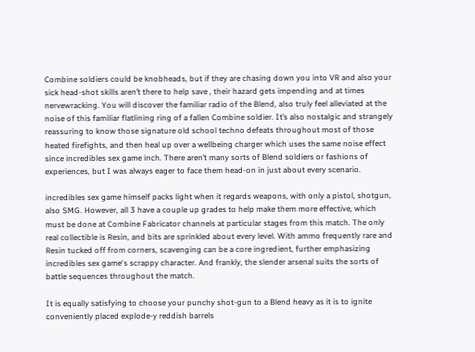Combine soldiers could be knobheads, but if they are chasing down you into VR and also your sick head-shot skills aren’t there to help save , their hazard gets impending and at times nervewracking. You will discover the familiar radio of the Blend, also truly feel alleviated at the noise of this familiar flatlining ring of a fallen Combine soldier. It’s also nostalgic and strangely reassuring to know those signature old school techno defeats throughout most of those heated firefights, and then heal up over a wellbeing charger which uses the same noise effect since incredibles sex game inch. There aren’t many sorts of Blend soldiers or fashions of experiences, but I was always eager to face them head-on in just about every scenario.

incredibles sex game himself packs light when it regards weapons, with only a pistol, shotgun, also SMG. However, all 3 have a couple up grades to help make them more effective, which must be done at Combine Fabricator channels at particular stages from this match. The only real collectible is Resin, and bits are sprinkled about every level. With ammo frequently rare and Resin tucked off from corners, scavenging can be a core ingredient, further emphasizing incredibles sex game‘s scrappy character. And frankly, the slender arsenal suits the sorts of battle sequences throughout the match.

It is equally satisfying to choose your punchy shot-gun to a Blend heavy as it is to ignite conveniently placed explode-y reddish barrels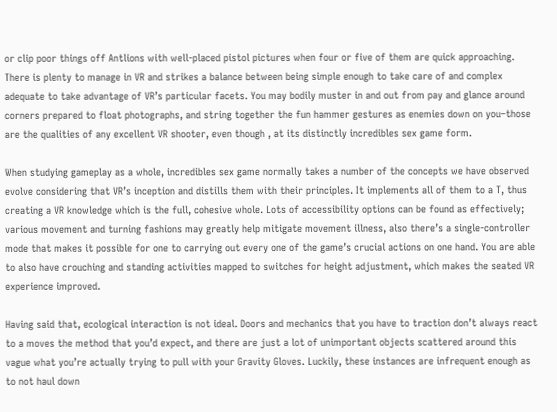or clip poor things off Antlions with well-placed pistol pictures when four or five of them are quick approaching. There is plenty to manage in VR and strikes a balance between being simple enough to take care of and complex adequate to take advantage of VR’s particular facets. You may bodily muster in and out from pay and glance around corners prepared to float photographs, and string together the fun hammer gestures as enemies down on you–those are the qualities of any excellent VR shooter, even though , at its distinctly incredibles sex game form.

When studying gameplay as a whole, incredibles sex game normally takes a number of the concepts we have observed evolve considering that VR’s inception and distills them with their principles. It implements all of them to a T, thus creating a VR knowledge which is the full, cohesive whole. Lots of accessibility options can be found as effectively; various movement and turning fashions may greatly help mitigate movement illness, also there’s a single-controller mode that makes it possible for one to carrying out every one of the game’s crucial actions on one hand. You are able to also have crouching and standing activities mapped to switches for height adjustment, which makes the seated VR experience improved.

Having said that, ecological interaction is not ideal. Doors and mechanics that you have to traction don’t always react to a moves the method that you’d expect, and there are just a lot of unimportant objects scattered around this vague what you’re actually trying to pull with your Gravity Gloves. Luckily, these instances are infrequent enough as to not haul down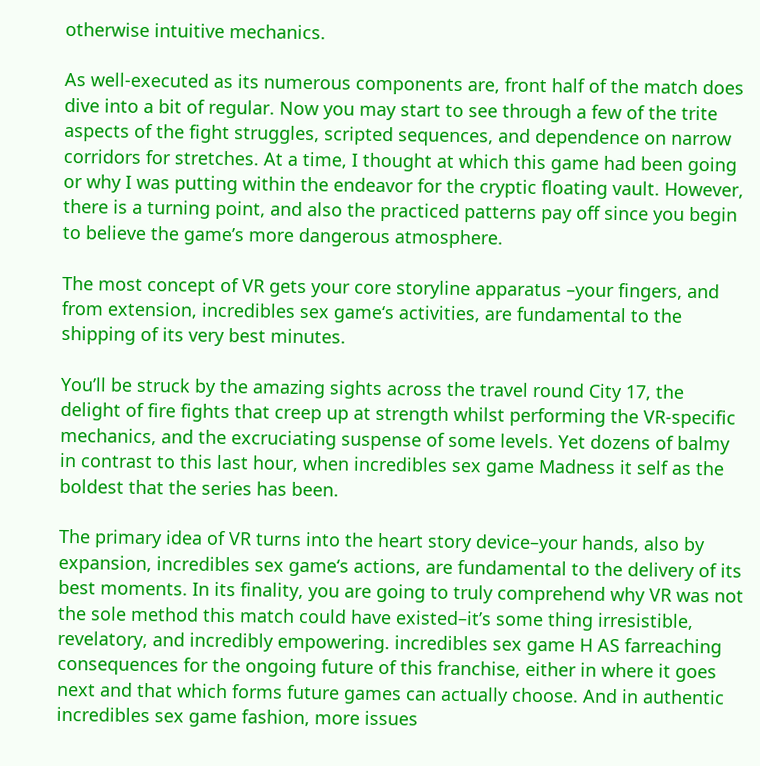otherwise intuitive mechanics.

As well-executed as its numerous components are, front half of the match does dive into a bit of regular. Now you may start to see through a few of the trite aspects of the fight struggles, scripted sequences, and dependence on narrow corridors for stretches. At a time, I thought at which this game had been going or why I was putting within the endeavor for the cryptic floating vault. However, there is a turning point, and also the practiced patterns pay off since you begin to believe the game’s more dangerous atmosphere.

The most concept of VR gets your core storyline apparatus –your fingers, and from extension, incredibles sex game‘s activities, are fundamental to the shipping of its very best minutes.

You’ll be struck by the amazing sights across the travel round City 17, the delight of fire fights that creep up at strength whilst performing the VR-specific mechanics, and the excruciating suspense of some levels. Yet dozens of balmy in contrast to this last hour, when incredibles sex game Madness it self as the boldest that the series has been.

The primary idea of VR turns into the heart story device–your hands, also by expansion, incredibles sex game‘s actions, are fundamental to the delivery of its best moments. In its finality, you are going to truly comprehend why VR was not the sole method this match could have existed–it’s some thing irresistible, revelatory, and incredibly empowering. incredibles sex game H AS farreaching consequences for the ongoing future of this franchise, either in where it goes next and that which forms future games can actually choose. And in authentic incredibles sex game fashion, more issues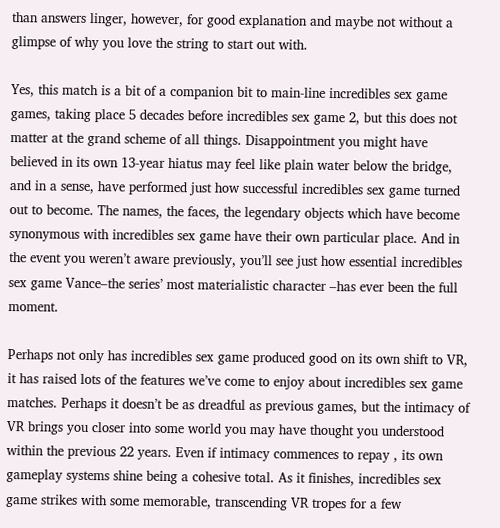than answers linger, however, for good explanation and maybe not without a glimpse of why you love the string to start out with.

Yes, this match is a bit of a companion bit to main-line incredibles sex game games, taking place 5 decades before incredibles sex game 2, but this does not matter at the grand scheme of all things. Disappointment you might have believed in its own 13-year hiatus may feel like plain water below the bridge, and in a sense, have performed just how successful incredibles sex game turned out to become. The names, the faces, the legendary objects which have become synonymous with incredibles sex game have their own particular place. And in the event you weren’t aware previously, you’ll see just how essential incredibles sex game Vance–the series’ most materialistic character –has ever been the full moment.

Perhaps not only has incredibles sex game produced good on its own shift to VR, it has raised lots of the features we’ve come to enjoy about incredibles sex game matches. Perhaps it doesn’t be as dreadful as previous games, but the intimacy of VR brings you closer into some world you may have thought you understood within the previous 22 years. Even if intimacy commences to repay , its own gameplay systems shine being a cohesive total. As it finishes, incredibles sex game strikes with some memorable, transcending VR tropes for a few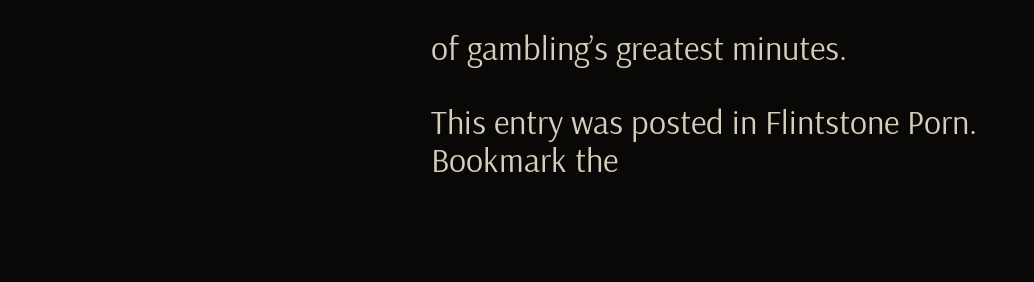of gambling’s greatest minutes.

This entry was posted in Flintstone Porn. Bookmark the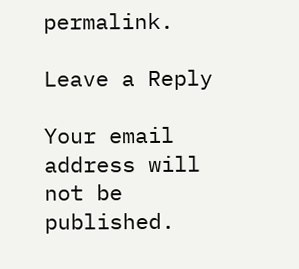permalink.

Leave a Reply

Your email address will not be published.